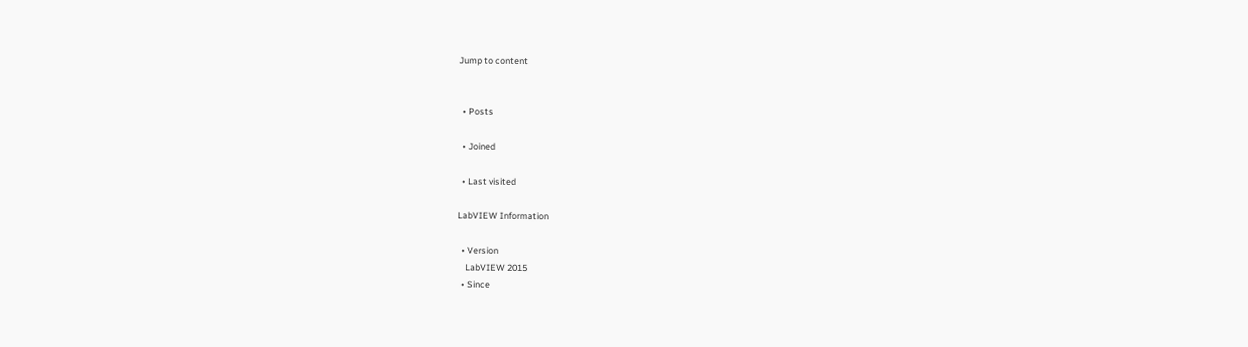Jump to content


  • Posts

  • Joined

  • Last visited

LabVIEW Information

  • Version
    LabVIEW 2015
  • Since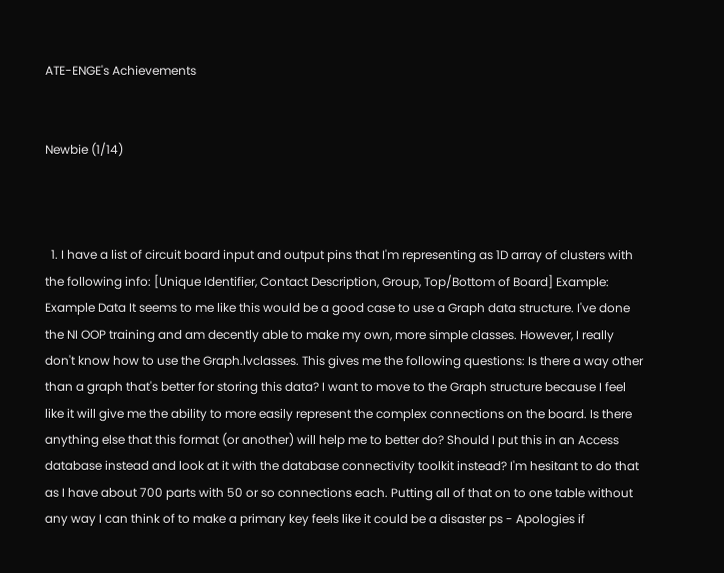ATE-ENGE's Achievements


Newbie (1/14)



  1. I have a list of circuit board input and output pins that I'm representing as 1D array of clusters with the following info: [Unique Identifier, Contact Description, Group, Top/Bottom of Board] Example: Example Data It seems to me like this would be a good case to use a Graph data structure. I've done the NI OOP training and am decently able to make my own, more simple classes. However, I really don't know how to use the Graph.lvclasses. This gives me the following questions: Is there a way other than a graph that's better for storing this data? I want to move to the Graph structure because I feel like it will give me the ability to more easily represent the complex connections on the board. Is there anything else that this format (or another) will help me to better do? Should I put this in an Access database instead and look at it with the database connectivity toolkit instead? I'm hesitant to do that as I have about 700 parts with 50 or so connections each. Putting all of that on to one table without any way I can think of to make a primary key feels like it could be a disaster ps - Apologies if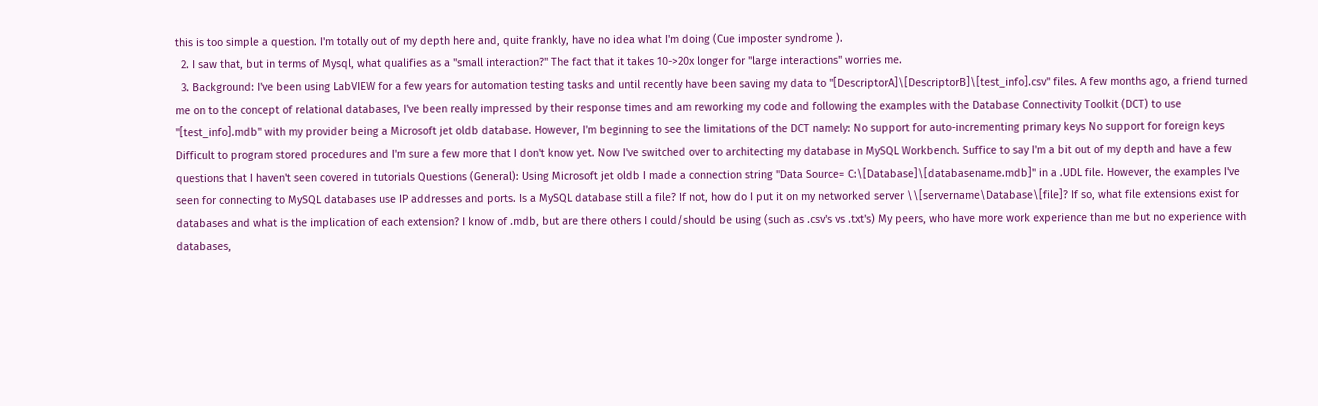this is too simple a question. I'm totally out of my depth here and, quite frankly, have no idea what I'm doing (Cue imposter syndrome ).
  2. I saw that, but in terms of Mysql, what qualifies as a "small interaction?" The fact that it takes 10->20x longer for "large interactions" worries me.
  3. Background: I've been using LabVIEW for a few years for automation testing tasks and until recently have been saving my data to "[DescriptorA]\[DescriptorB]\[test_info].csv" files. A few months ago, a friend turned me on to the concept of relational databases, I've been really impressed by their response times and am reworking my code and following the examples with the Database Connectivity Toolkit (DCT) to use "[test_info].mdb" with my provider being a Microsoft jet oldb database. However, I'm beginning to see the limitations of the DCT namely: No support for auto-incrementing primary keys No support for foreign keys Difficult to program stored procedures and I'm sure a few more that I don't know yet. Now I've switched over to architecting my database in MySQL Workbench. Suffice to say I'm a bit out of my depth and have a few questions that I haven't seen covered in tutorials Questions (General): Using Microsoft jet oldb I made a connection string "Data Source= C:\[Database]\[databasename.mdb]" in a .UDL file. However, the examples I've seen for connecting to MySQL databases use IP addresses and ports. Is a MySQL database still a file? If not, how do I put it on my networked server \\[servername\Database\[file]? If so, what file extensions exist for databases and what is the implication of each extension? I know of .mdb, but are there others I could/should be using (such as .csv's vs .txt's) My peers, who have more work experience than me but no experience with databases,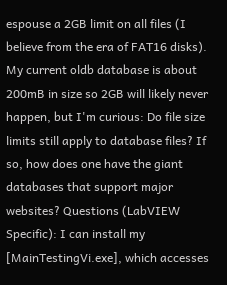espouse a 2GB limit on all files (I believe from the era of FAT16 disks). My current oldb database is about 200mB in size so 2GB will likely never happen, but I'm curious: Do file size limits still apply to database files? If so, how does one have the giant databases that support major websites? Questions (LabVIEW Specific): I can install my [MainTestingVi.exe], which accesses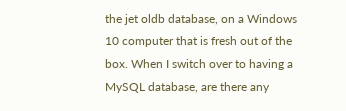the jet oldb database, on a Windows 10 computer that is fresh out of the box. When I switch over to having a MySQL database, are there any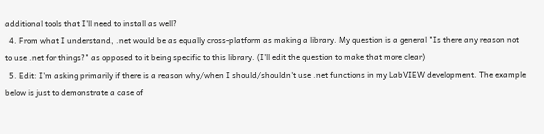additional tools that I'll need to install as well?
  4. From what I understand, .net would be as equally cross-platform as making a library. My question is a general "Is there any reason not to use .net for things?" as opposed to it being specific to this library. (I'll edit the question to make that more clear)
  5. Edit: I'm asking primarily if there is a reason why/when I should/shouldn't use .net functions in my LabVIEW development. The example below is just to demonstrate a case of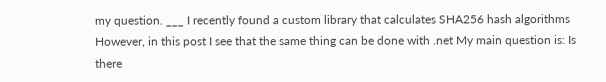my question. ___ I recently found a custom library that calculates SHA256 hash algorithms However, in this post I see that the same thing can be done with .net My main question is: Is there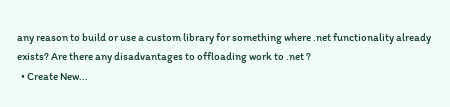any reason to build or use a custom library for something where .net functionality already exists? Are there any disadvantages to offloading work to .net ?
  • Create New...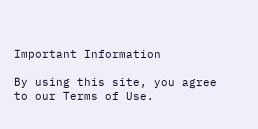Important Information

By using this site, you agree to our Terms of Use.